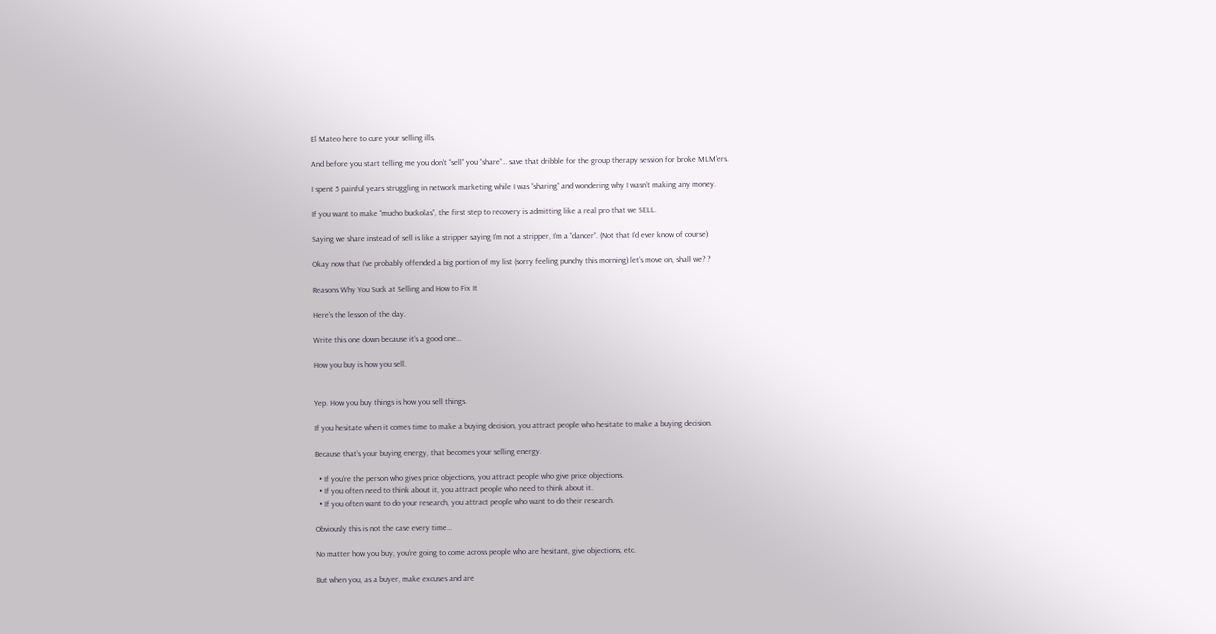El Mateo here to cure your selling ills.

And before you start telling me you don’t “sell” you “share”… save that dribble for the group therapy session for broke MLM’ers.

I spent 5 painful years struggling in network marketing while I was “sharing” and wondering why I wasn’t making any money.

If you want to make “mucho buckolas”, the first step to recovery is admitting like a real pro that we SELL.

Saying we share instead of sell is like a stripper saying I’m not a stripper, I’m a “dancer”. (Not that I’d ever know of course)

Okay now that I’ve probably offended a big portion of my list (sorry feeling punchy this morning) let’s move on, shall we? ?

Reasons Why You Suck at Selling and How to Fix It

Here’s the lesson of the day.

Write this one down because it’s a good one…

How you buy is how you sell.


Yep. How you buy things is how you sell things.

If you hesitate when it comes time to make a buying decision, you attract people who hesitate to make a buying decision.

Because that’s your buying energy, that becomes your selling energy.

  • If you’re the person who gives price objections, you attract people who give price objections.
  • If you often need to think about it, you attract people who need to think about it.
  • If you often want to do your research, you attract people who want to do their research.

Obviously this is not the case every time…

No matter how you buy, you’re going to come across people who are hesitant, give objections, etc.

But when you, as a buyer, make excuses and are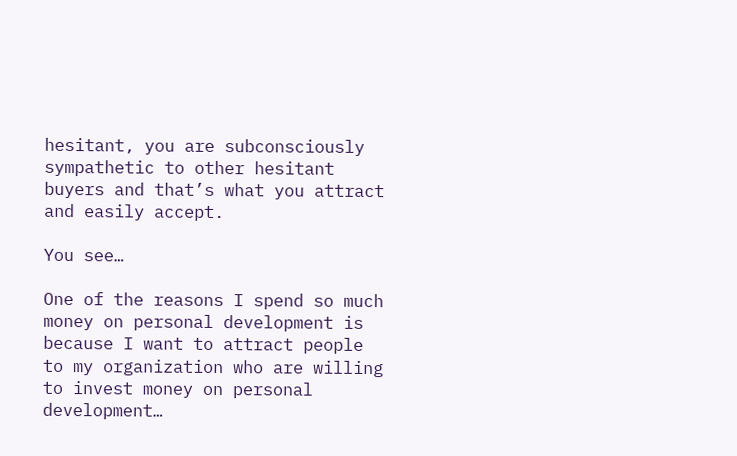hesitant, you are subconsciously sympathetic to other hesitant buyers and that’s what you attract and easily accept.

You see…

One of the reasons I spend so much money on personal development is because I want to attract people to my organization who are willing to invest money on personal development…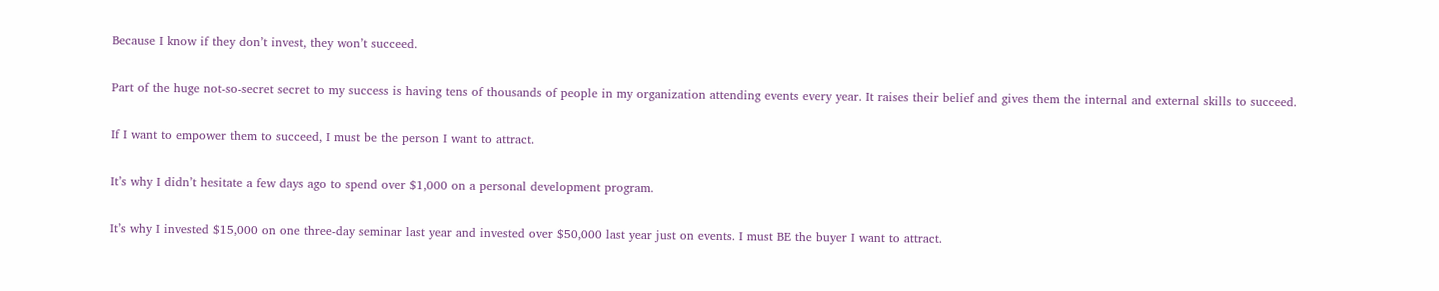Because I know if they don’t invest, they won’t succeed.

Part of the huge not-so-secret secret to my success is having tens of thousands of people in my organization attending events every year. It raises their belief and gives them the internal and external skills to succeed.

If I want to empower them to succeed, I must be the person I want to attract.

It’s why I didn’t hesitate a few days ago to spend over $1,000 on a personal development program.

It’s why I invested $15,000 on one three-day seminar last year and invested over $50,000 last year just on events. I must BE the buyer I want to attract.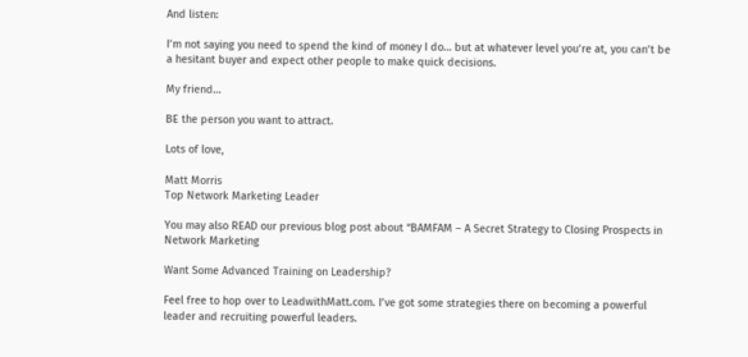And listen:

I’m not saying you need to spend the kind of money I do… but at whatever level you’re at, you can’t be a hesitant buyer and expect other people to make quick decisions.

My friend…

BE the person you want to attract.

Lots of love,

Matt Morris
Top Network Marketing Leader

You may also READ our previous blog post about “BAMFAM – A Secret Strategy to Closing Prospects in Network Marketing

Want Some Advanced Training on Leadership?

Feel free to hop over to LeadwithMatt.com. I’ve got some strategies there on becoming a powerful leader and recruiting powerful leaders.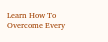Learn How To Overcome Every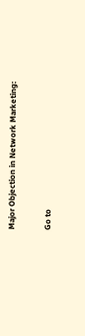Major Objection in Network Marketing:

Go to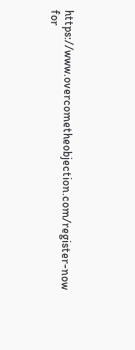https://www.overcometheobjection.com/register-now for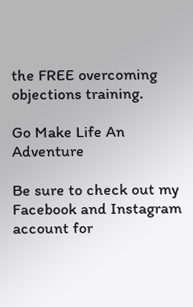the FREE overcoming objections training.

Go Make Life An Adventure

Be sure to check out my Facebook and Instagram account for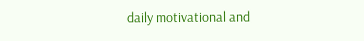daily motivational and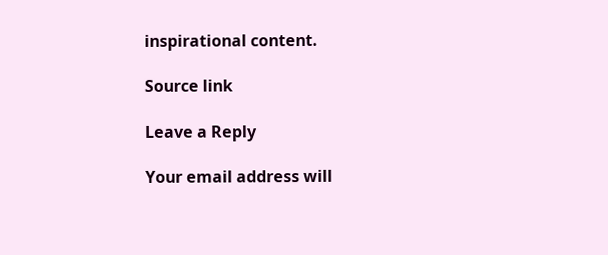inspirational content.

Source link

Leave a Reply

Your email address will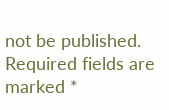not be published. Required fields are marked *